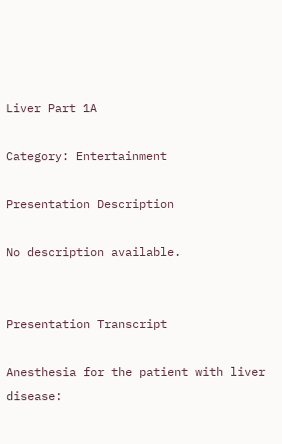Liver Part 1A

Category: Entertainment

Presentation Description

No description available.


Presentation Transcript

Anesthesia for the patient with liver disease: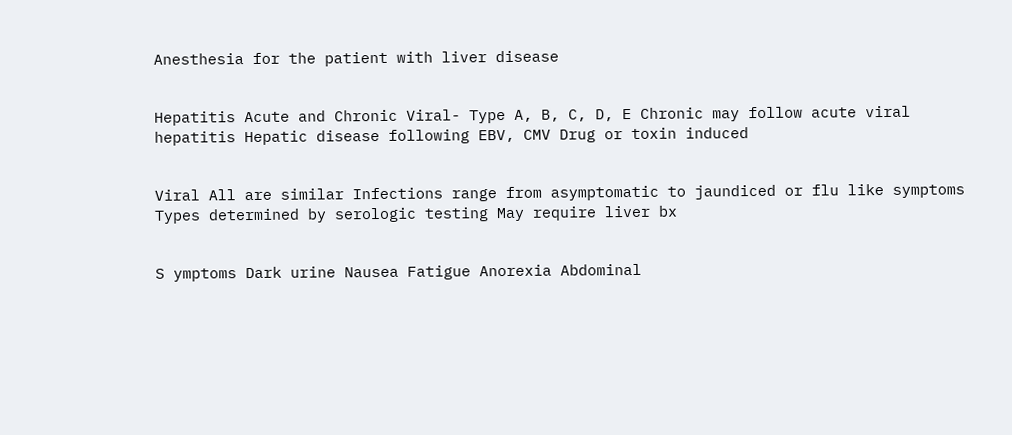Anesthesia for the patient with liver disease


Hepatitis Acute and Chronic Viral- Type A, B, C, D, E Chronic may follow acute viral hepatitis Hepatic disease following EBV, CMV Drug or toxin induced


Viral All are similar Infections range from asymptomatic to jaundiced or flu like symptoms Types determined by serologic testing May require liver bx


S ymptoms Dark urine Nausea Fatigue Anorexia Abdominal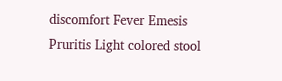discomfort Fever Emesis Pruritis Light colored stool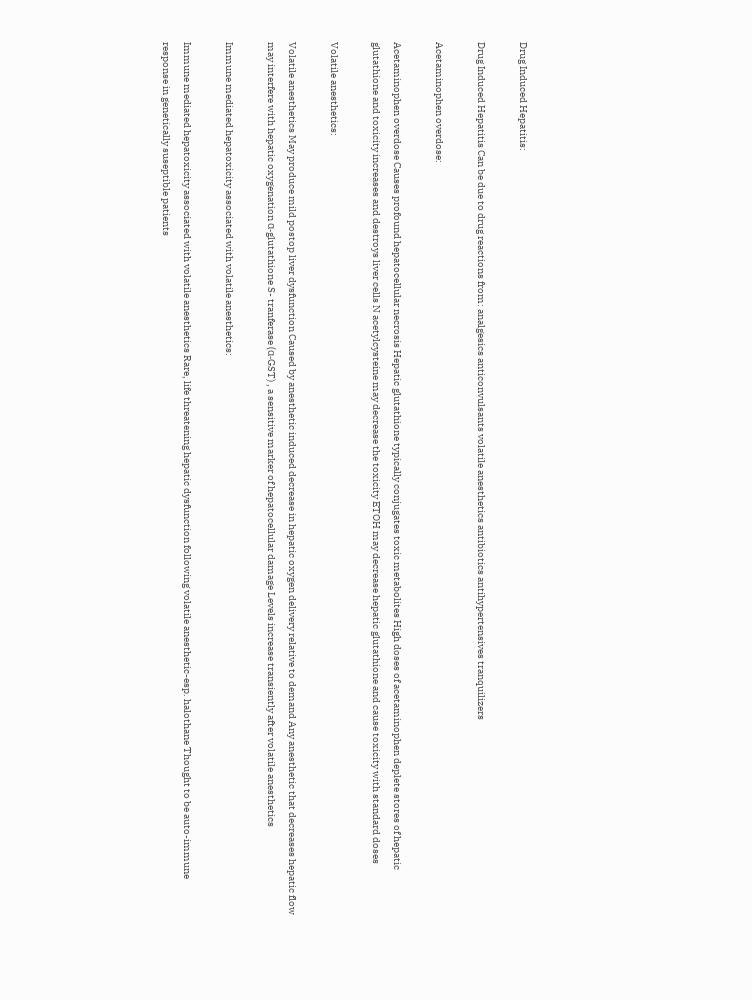Drug Induced Hepatitis:

Drug Induced Hepatitis Can be due to drug reactions from: analgesics anticonvulsants volatile anesthetics antibiotics antihypertensives tranquilizers

Acetaminophen overdose:

Acetaminophen overdose Causes profound hepatocellular necrosis Hepatic glutathione typically conjugates toxic metabolites High doses of acetaminophen deplete stores of hepatic glutathione and toxicity increases and destroys liver cells N acetylcysteine may decrease the toxicity ETOH may decrease hepatic glutathione and cause toxicity with standard doses

Volatile anesthetics:

Volatile anesthetics May produce mild postop liver dysfunction Caused by anesthetic induced decrease in hepatic oxygen delivery relative to demand Any anesthetic that decreases hepatic flow may interfere with hepatic oxygenation α-glutathione S- tranferase (α-GST) , a sensitive marker of hepatocellular damage Levels increase transiently after volatile anesthetics

Immune mediated hepatoxicity associated with volatile anesthetics:

Immune mediated hepatoxicity associated with volatile anesthetics Rare, life threatening hepatic dysfunction following volatile anesthetic-esp. halothane Thought to be auto-immune response in genetically suseptible patients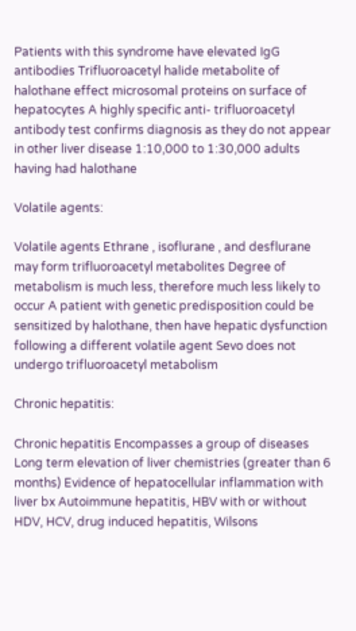Patients with this syndrome have elevated IgG antibodies Trifluoroacetyl halide metabolite of halothane effect microsomal proteins on surface of hepatocytes A highly specific anti- trifluoroacetyl antibody test confirms diagnosis as they do not appear in other liver disease 1:10,000 to 1:30,000 adults having had halothane

Volatile agents:

Volatile agents Ethrane , isoflurane , and desflurane may form trifluoroacetyl metabolites Degree of metabolism is much less, therefore much less likely to occur A patient with genetic predisposition could be sensitized by halothane, then have hepatic dysfunction following a different volatile agent Sevo does not undergo trifluoroacetyl metabolism

Chronic hepatitis:

Chronic hepatitis Encompasses a group of diseases Long term elevation of liver chemistries (greater than 6 months) Evidence of hepatocellular inflammation with liver bx Autoimmune hepatitis, HBV with or without HDV, HCV, drug induced hepatitis, Wilsons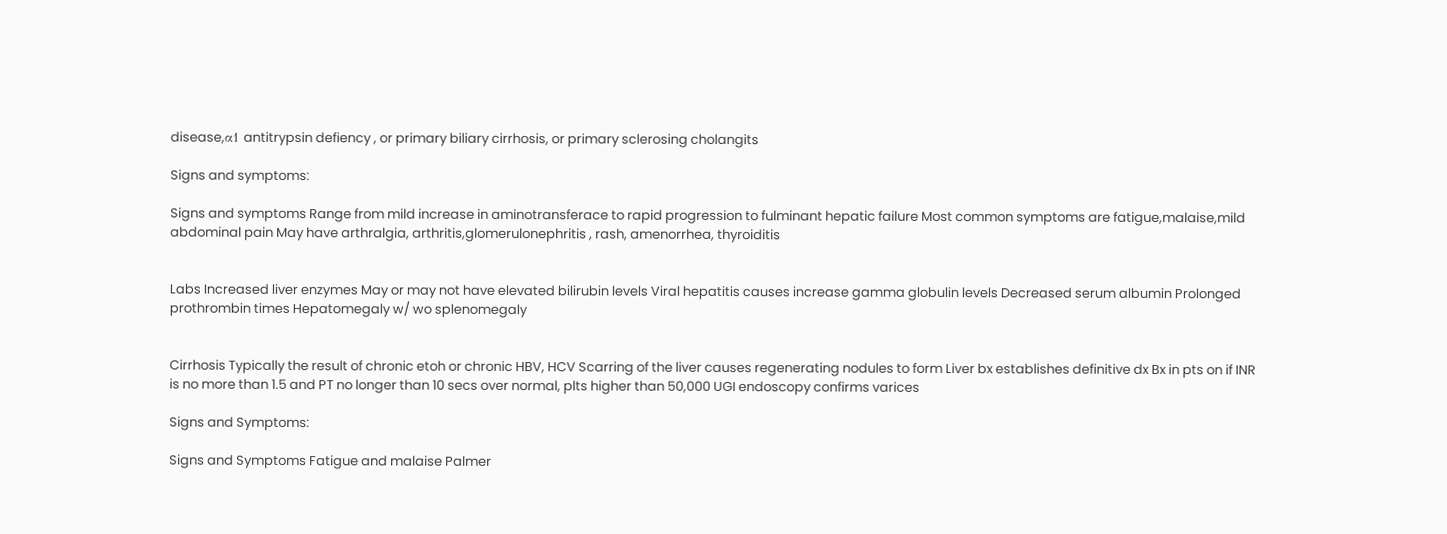disease,α1 antitrypsin defiency , or primary biliary cirrhosis, or primary sclerosing cholangits

Signs and symptoms:

Signs and symptoms Range from mild increase in aminotransferace to rapid progression to fulminant hepatic failure Most common symptoms are fatigue,malaise,mild abdominal pain May have arthralgia, arthritis,glomerulonephritis , rash, amenorrhea, thyroiditis


Labs Increased liver enzymes May or may not have elevated bilirubin levels Viral hepatitis causes increase gamma globulin levels Decreased serum albumin Prolonged prothrombin times Hepatomegaly w/ wo splenomegaly


Cirrhosis Typically the result of chronic etoh or chronic HBV, HCV Scarring of the liver causes regenerating nodules to form Liver bx establishes definitive dx Bx in pts on if INR is no more than 1.5 and PT no longer than 10 secs over normal, plts higher than 50,000 UGI endoscopy confirms varices

Signs and Symptoms:

Signs and Symptoms Fatigue and malaise Palmer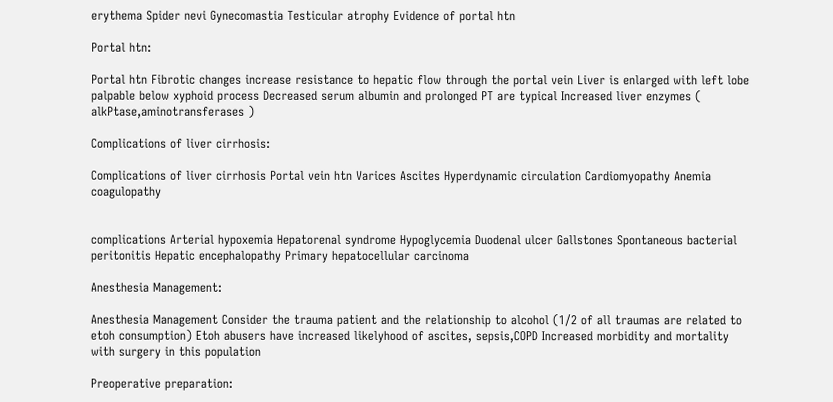erythema Spider nevi Gynecomastia Testicular atrophy Evidence of portal htn

Portal htn:

Portal htn Fibrotic changes increase resistance to hepatic flow through the portal vein Liver is enlarged with left lobe palpable below xyphoid process Decreased serum albumin and prolonged PT are typical Increased liver enzymes ( alkPtase,aminotransferases )

Complications of liver cirrhosis:

Complications of liver cirrhosis Portal vein htn Varices Ascites Hyperdynamic circulation Cardiomyopathy Anemia coagulopathy


complications Arterial hypoxemia Hepatorenal syndrome Hypoglycemia Duodenal ulcer Gallstones Spontaneous bacterial peritonitis Hepatic encephalopathy Primary hepatocellular carcinoma

Anesthesia Management:

Anesthesia Management Consider the trauma patient and the relationship to alcohol (1/2 of all traumas are related to etoh consumption) Etoh abusers have increased likelyhood of ascites, sepsis,COPD Increased morbidity and mortality with surgery in this population

Preoperative preparation: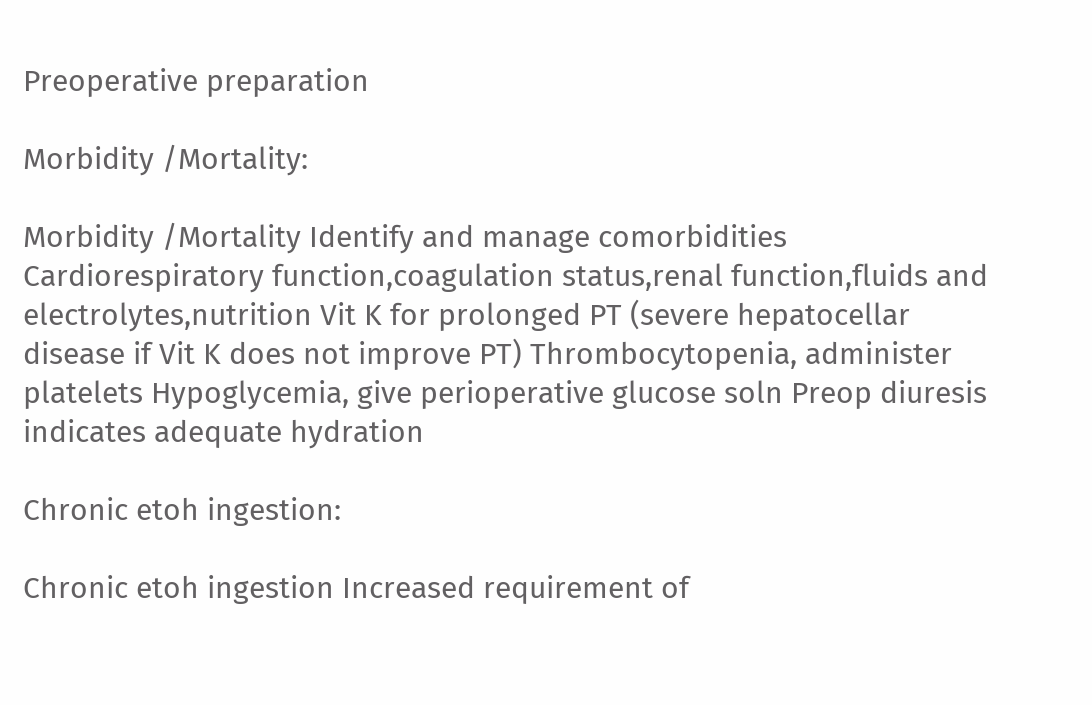Preoperative preparation

Morbidity /Mortality:

Morbidity /Mortality Identify and manage comorbidities Cardiorespiratory function,coagulation status,renal function,fluids and electrolytes,nutrition Vit K for prolonged PT (severe hepatocellar disease if Vit K does not improve PT) Thrombocytopenia, administer platelets Hypoglycemia, give perioperative glucose soln Preop diuresis indicates adequate hydration

Chronic etoh ingestion:

Chronic etoh ingestion Increased requirement of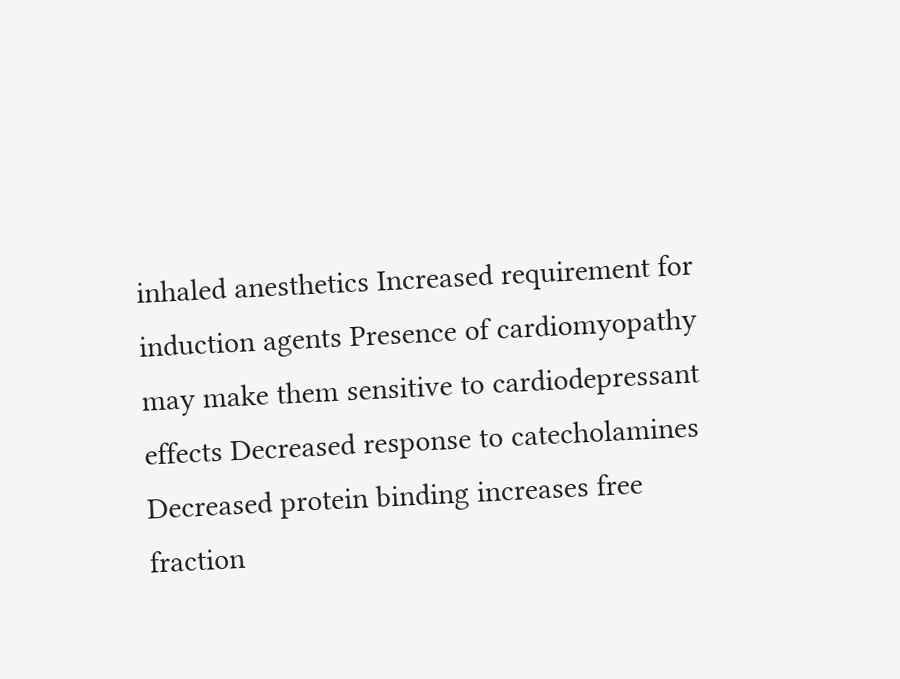inhaled anesthetics Increased requirement for induction agents Presence of cardiomyopathy may make them sensitive to cardiodepressant effects Decreased response to catecholamines Decreased protein binding increases free fraction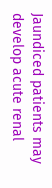Jaundiced patients may develop acute renal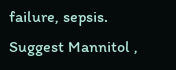failure, sepsis. Suggest Mannitol ,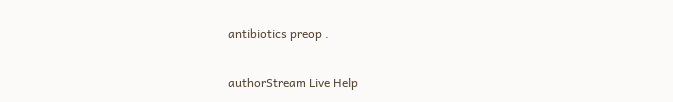antibiotics preop .

authorStream Live Help